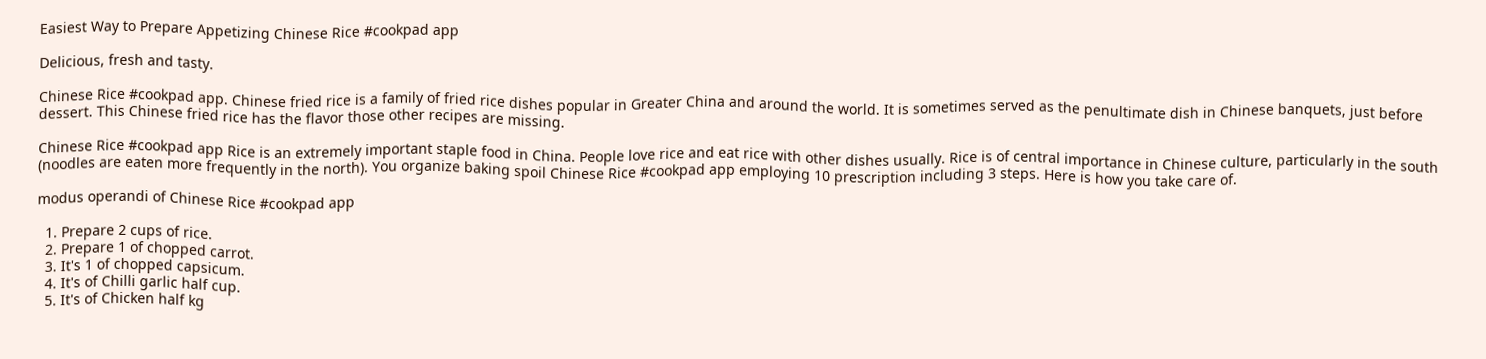Easiest Way to Prepare Appetizing Chinese Rice #cookpad app

Delicious, fresh and tasty.

Chinese Rice #cookpad app. Chinese fried rice is a family of fried rice dishes popular in Greater China and around the world. It is sometimes served as the penultimate dish in Chinese banquets, just before dessert. This Chinese fried rice has the flavor those other recipes are missing.

Chinese Rice #cookpad app Rice is an extremely important staple food in China. People love rice and eat rice with other dishes usually. Rice is of central importance in Chinese culture, particularly in the south (noodles are eaten more frequently in the north). You organize baking spoil Chinese Rice #cookpad app employing 10 prescription including 3 steps. Here is how you take care of.

modus operandi of Chinese Rice #cookpad app

  1. Prepare 2 cups of rice.
  2. Prepare 1 of chopped carrot.
  3. It's 1 of chopped capsicum.
  4. It's of Chilli garlic half cup.
  5. It's of Chicken half kg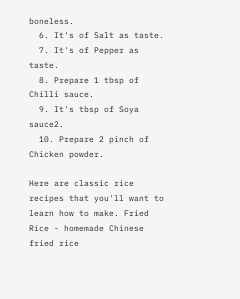boneless.
  6. It's of Salt as taste.
  7. It's of Pepper as taste.
  8. Prepare 1 tbsp of Chilli sauce.
  9. It's tbsp of Soya sauce2.
  10. Prepare 2 pinch of Chicken powder.

Here are classic rice recipes that you'll want to learn how to make. Fried Rice - homemade Chinese fried rice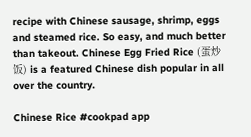recipe with Chinese sausage, shrimp, eggs and steamed rice. So easy, and much better than takeout. Chinese Egg Fried Rice (蛋炒饭) is a featured Chinese dish popular in all over the country.

Chinese Rice #cookpad app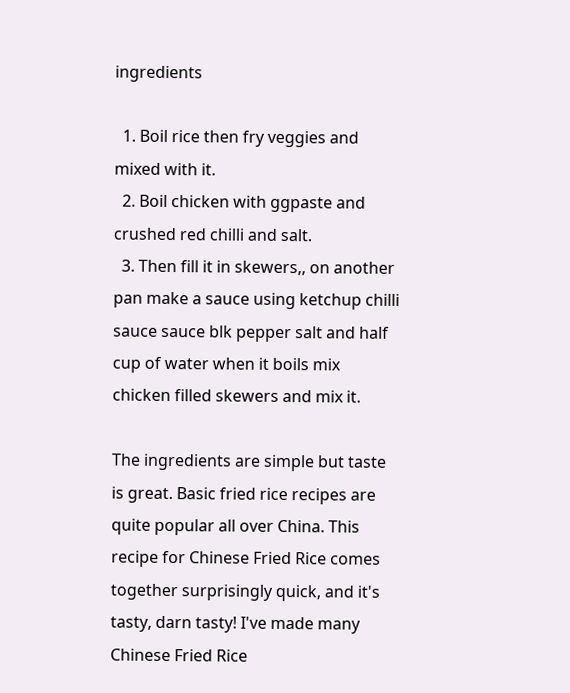ingredients

  1. Boil rice then fry veggies and mixed with it.
  2. Boil chicken with ggpaste and crushed red chilli and salt.
  3. Then fill it in skewers,, on another pan make a sauce using ketchup chilli sauce sauce blk pepper salt and half cup of water when it boils mix chicken filled skewers and mix it.

The ingredients are simple but taste is great. Basic fried rice recipes are quite popular all over China. This recipe for Chinese Fried Rice comes together surprisingly quick, and it's tasty, darn tasty! I've made many Chinese Fried Rice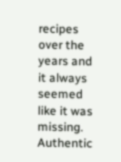recipes over the years and it always seemed like it was missing. Authentic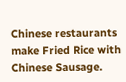Chinese restaurants make Fried Rice with Chinese Sausage.